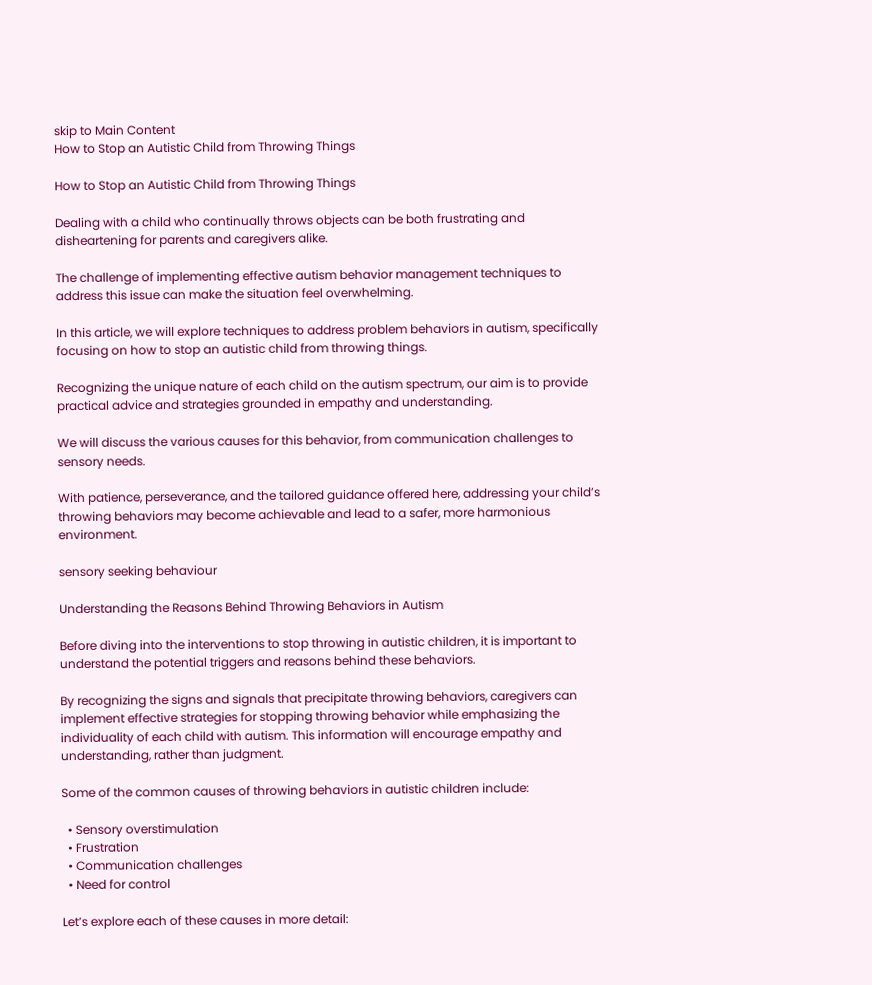skip to Main Content
How to Stop an Autistic Child from Throwing Things

How to Stop an Autistic Child from Throwing Things

Dealing with a child who continually throws objects can be both frustrating and disheartening for parents and caregivers alike.

The challenge of implementing effective autism behavior management techniques to address this issue can make the situation feel overwhelming.

In this article, we will explore techniques to address problem behaviors in autism, specifically focusing on how to stop an autistic child from throwing things.

Recognizing the unique nature of each child on the autism spectrum, our aim is to provide practical advice and strategies grounded in empathy and understanding.

We will discuss the various causes for this behavior, from communication challenges to sensory needs.

With patience, perseverance, and the tailored guidance offered here, addressing your child’s throwing behaviors may become achievable and lead to a safer, more harmonious environment.

sensory seeking behaviour

Understanding the Reasons Behind Throwing Behaviors in Autism

Before diving into the interventions to stop throwing in autistic children, it is important to understand the potential triggers and reasons behind these behaviors.

By recognizing the signs and signals that precipitate throwing behaviors, caregivers can implement effective strategies for stopping throwing behavior while emphasizing the individuality of each child with autism. This information will encourage empathy and understanding, rather than judgment.

Some of the common causes of throwing behaviors in autistic children include:

  • Sensory overstimulation
  • Frustration
  • Communication challenges
  • Need for control

Let’s explore each of these causes in more detail: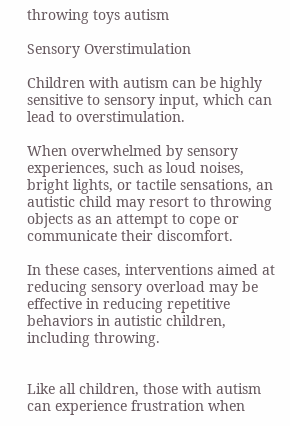throwing toys autism

Sensory Overstimulation

Children with autism can be highly sensitive to sensory input, which can lead to overstimulation.

When overwhelmed by sensory experiences, such as loud noises, bright lights, or tactile sensations, an autistic child may resort to throwing objects as an attempt to cope or communicate their discomfort.

In these cases, interventions aimed at reducing sensory overload may be effective in reducing repetitive behaviors in autistic children, including throwing.


Like all children, those with autism can experience frustration when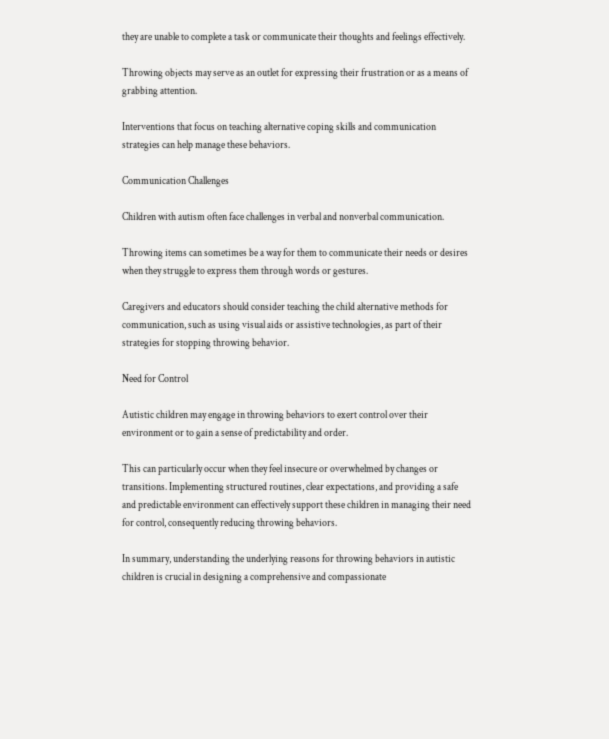they are unable to complete a task or communicate their thoughts and feelings effectively.

Throwing objects may serve as an outlet for expressing their frustration or as a means of grabbing attention.

Interventions that focus on teaching alternative coping skills and communication strategies can help manage these behaviors.

Communication Challenges

Children with autism often face challenges in verbal and nonverbal communication.

Throwing items can sometimes be a way for them to communicate their needs or desires when they struggle to express them through words or gestures.

Caregivers and educators should consider teaching the child alternative methods for communication, such as using visual aids or assistive technologies, as part of their strategies for stopping throwing behavior.

Need for Control

Autistic children may engage in throwing behaviors to exert control over their environment or to gain a sense of predictability and order.

This can particularly occur when they feel insecure or overwhelmed by changes or transitions. Implementing structured routines, clear expectations, and providing a safe and predictable environment can effectively support these children in managing their need for control, consequently reducing throwing behaviors.

In summary, understanding the underlying reasons for throwing behaviors in autistic children is crucial in designing a comprehensive and compassionate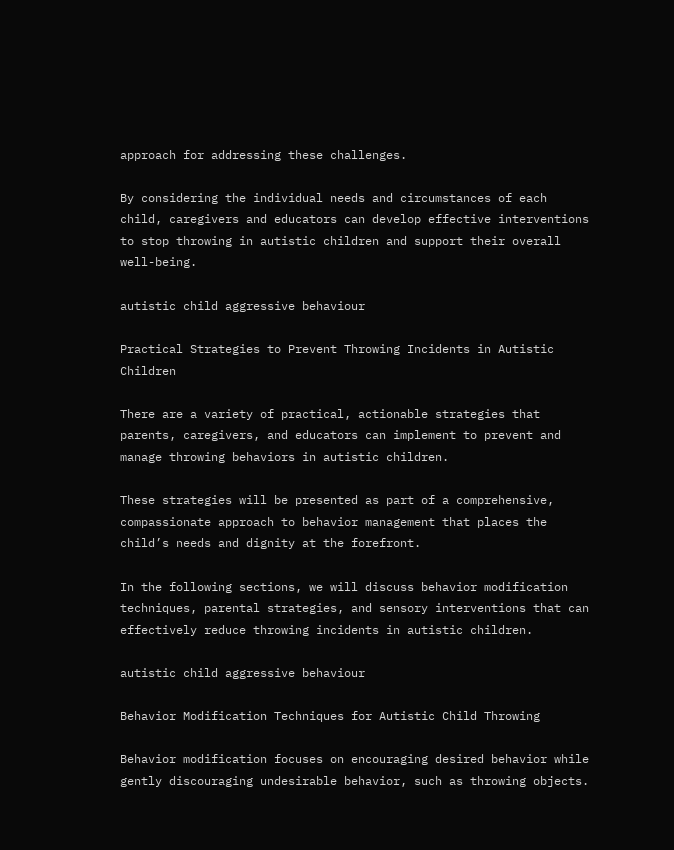approach for addressing these challenges.

By considering the individual needs and circumstances of each child, caregivers and educators can develop effective interventions to stop throwing in autistic children and support their overall well-being.

autistic child aggressive behaviour

Practical Strategies to Prevent Throwing Incidents in Autistic Children

There are a variety of practical, actionable strategies that parents, caregivers, and educators can implement to prevent and manage throwing behaviors in autistic children.

These strategies will be presented as part of a comprehensive, compassionate approach to behavior management that places the child’s needs and dignity at the forefront.

In the following sections, we will discuss behavior modification techniques, parental strategies, and sensory interventions that can effectively reduce throwing incidents in autistic children.

autistic child aggressive behaviour

Behavior Modification Techniques for Autistic Child Throwing

Behavior modification focuses on encouraging desired behavior while gently discouraging undesirable behavior, such as throwing objects.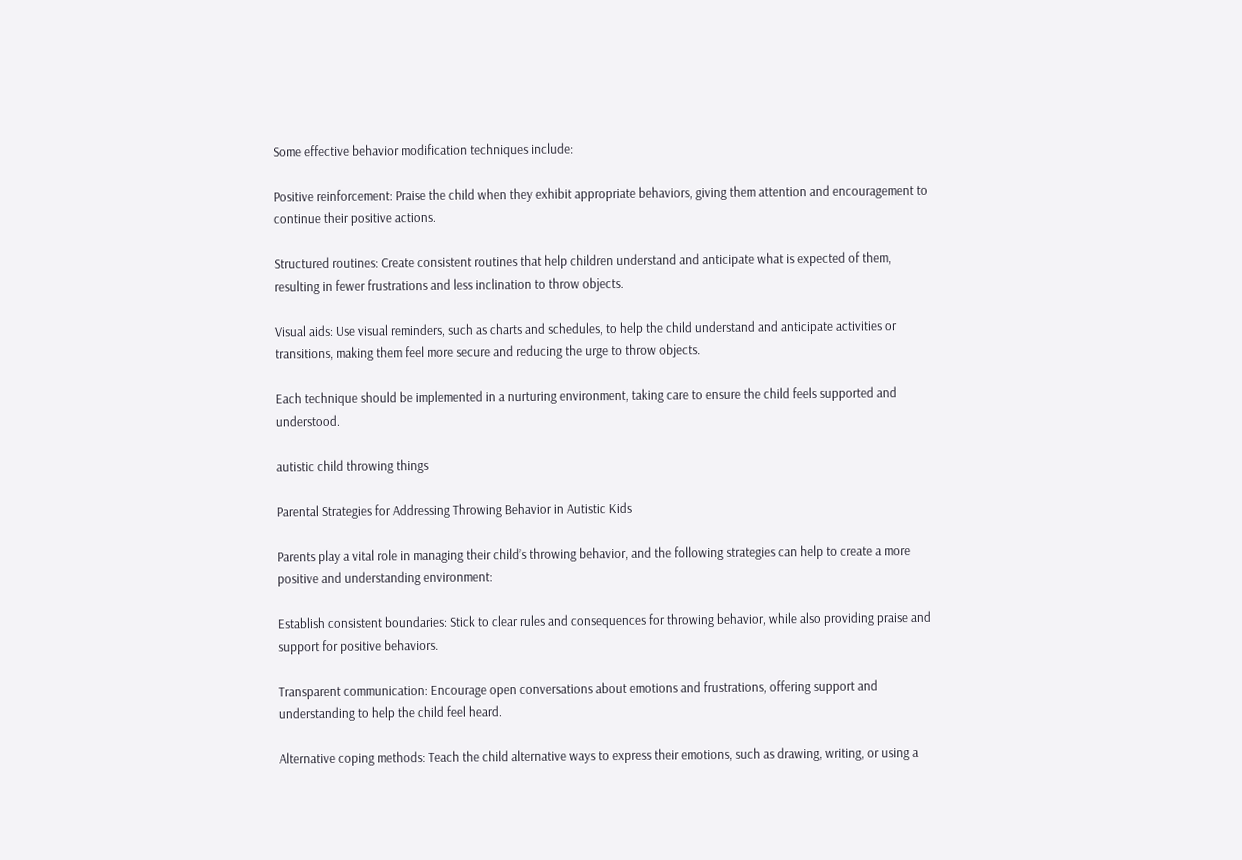Some effective behavior modification techniques include:

Positive reinforcement: Praise the child when they exhibit appropriate behaviors, giving them attention and encouragement to continue their positive actions.

Structured routines: Create consistent routines that help children understand and anticipate what is expected of them, resulting in fewer frustrations and less inclination to throw objects.

Visual aids: Use visual reminders, such as charts and schedules, to help the child understand and anticipate activities or transitions, making them feel more secure and reducing the urge to throw objects.

Each technique should be implemented in a nurturing environment, taking care to ensure the child feels supported and understood.

autistic child throwing things

Parental Strategies for Addressing Throwing Behavior in Autistic Kids

Parents play a vital role in managing their child’s throwing behavior, and the following strategies can help to create a more positive and understanding environment:

Establish consistent boundaries: Stick to clear rules and consequences for throwing behavior, while also providing praise and support for positive behaviors.

Transparent communication: Encourage open conversations about emotions and frustrations, offering support and understanding to help the child feel heard.

Alternative coping methods: Teach the child alternative ways to express their emotions, such as drawing, writing, or using a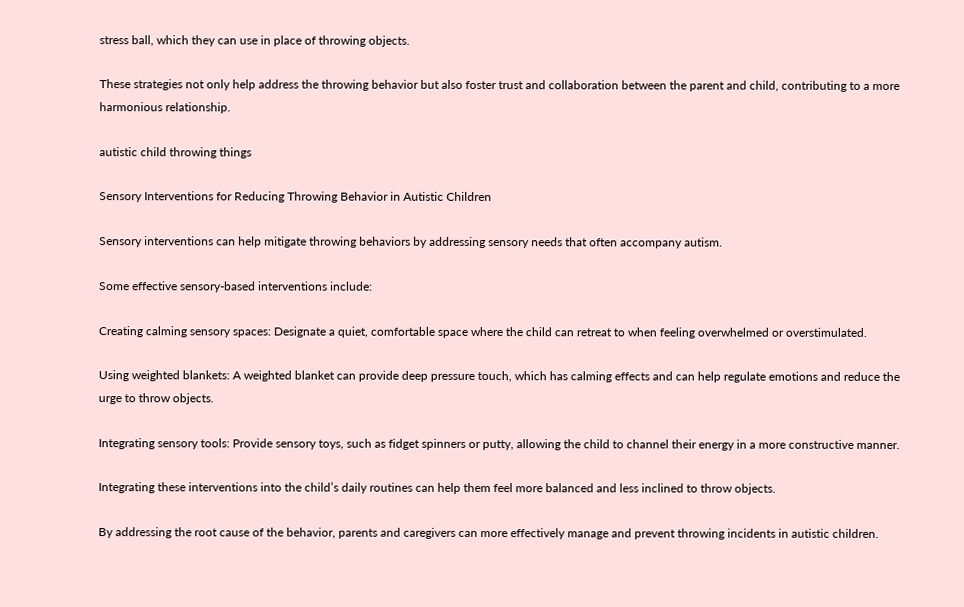stress ball, which they can use in place of throwing objects.

These strategies not only help address the throwing behavior but also foster trust and collaboration between the parent and child, contributing to a more harmonious relationship.

autistic child throwing things

Sensory Interventions for Reducing Throwing Behavior in Autistic Children

Sensory interventions can help mitigate throwing behaviors by addressing sensory needs that often accompany autism.

Some effective sensory-based interventions include:

Creating calming sensory spaces: Designate a quiet, comfortable space where the child can retreat to when feeling overwhelmed or overstimulated.

Using weighted blankets: A weighted blanket can provide deep pressure touch, which has calming effects and can help regulate emotions and reduce the urge to throw objects.

Integrating sensory tools: Provide sensory toys, such as fidget spinners or putty, allowing the child to channel their energy in a more constructive manner.

Integrating these interventions into the child’s daily routines can help them feel more balanced and less inclined to throw objects.

By addressing the root cause of the behavior, parents and caregivers can more effectively manage and prevent throwing incidents in autistic children.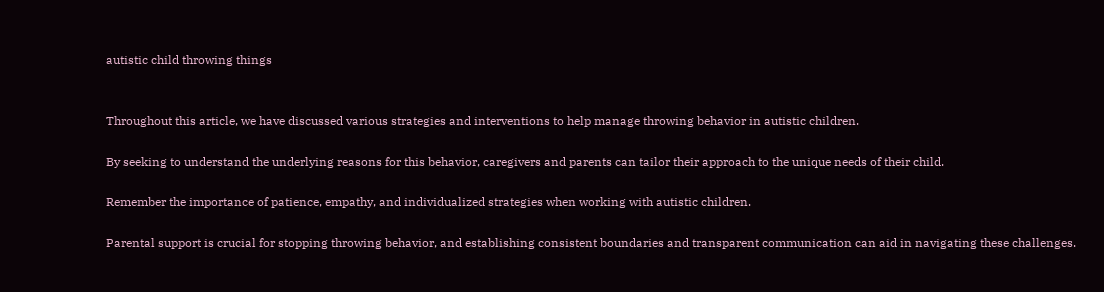autistic child throwing things


Throughout this article, we have discussed various strategies and interventions to help manage throwing behavior in autistic children.

By seeking to understand the underlying reasons for this behavior, caregivers and parents can tailor their approach to the unique needs of their child.

Remember the importance of patience, empathy, and individualized strategies when working with autistic children.

Parental support is crucial for stopping throwing behavior, and establishing consistent boundaries and transparent communication can aid in navigating these challenges.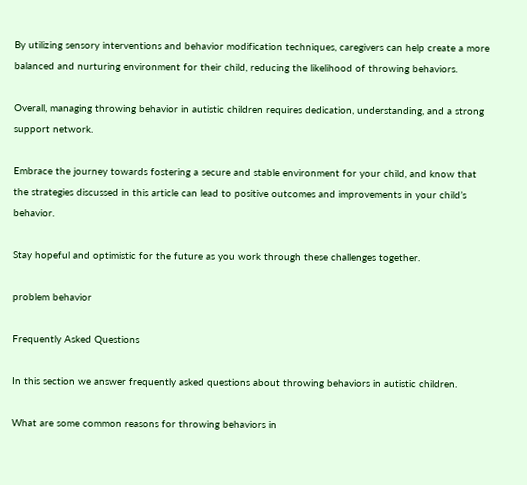By utilizing sensory interventions and behavior modification techniques, caregivers can help create a more balanced and nurturing environment for their child, reducing the likelihood of throwing behaviors.

Overall, managing throwing behavior in autistic children requires dedication, understanding, and a strong support network.

Embrace the journey towards fostering a secure and stable environment for your child, and know that the strategies discussed in this article can lead to positive outcomes and improvements in your child’s behavior.

Stay hopeful and optimistic for the future as you work through these challenges together.

problem behavior

Frequently Asked Questions

In this section we answer frequently asked questions about throwing behaviors in autistic children.

What are some common reasons for throwing behaviors in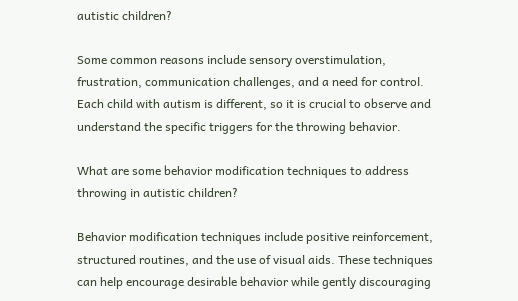autistic children?

Some common reasons include sensory overstimulation, frustration, communication challenges, and a need for control. Each child with autism is different, so it is crucial to observe and understand the specific triggers for the throwing behavior.

What are some behavior modification techniques to address throwing in autistic children?

Behavior modification techniques include positive reinforcement, structured routines, and the use of visual aids. These techniques can help encourage desirable behavior while gently discouraging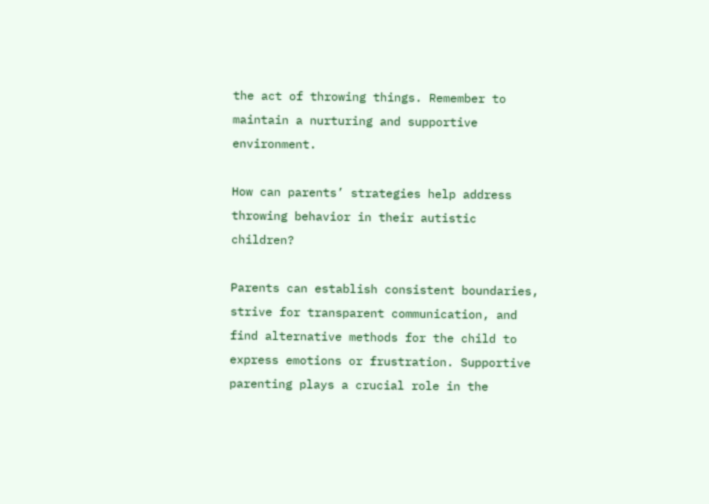the act of throwing things. Remember to maintain a nurturing and supportive environment.

How can parents’ strategies help address throwing behavior in their autistic children?

Parents can establish consistent boundaries, strive for transparent communication, and find alternative methods for the child to express emotions or frustration. Supportive parenting plays a crucial role in the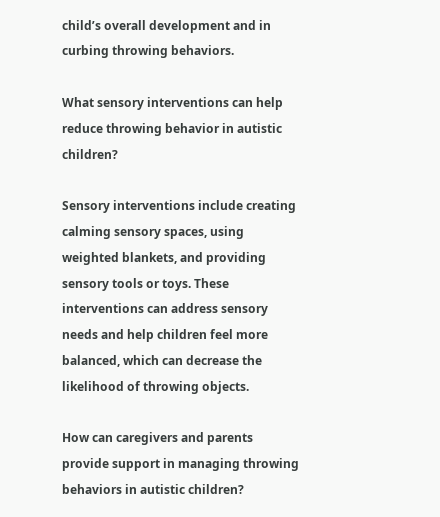child’s overall development and in curbing throwing behaviors.

What sensory interventions can help reduce throwing behavior in autistic children?

Sensory interventions include creating calming sensory spaces, using weighted blankets, and providing sensory tools or toys. These interventions can address sensory needs and help children feel more balanced, which can decrease the likelihood of throwing objects.

How can caregivers and parents provide support in managing throwing behaviors in autistic children?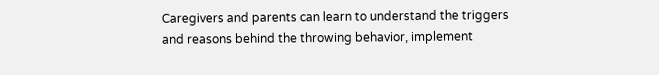Caregivers and parents can learn to understand the triggers and reasons behind the throwing behavior, implement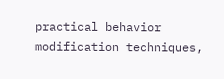practical behavior modification techniques,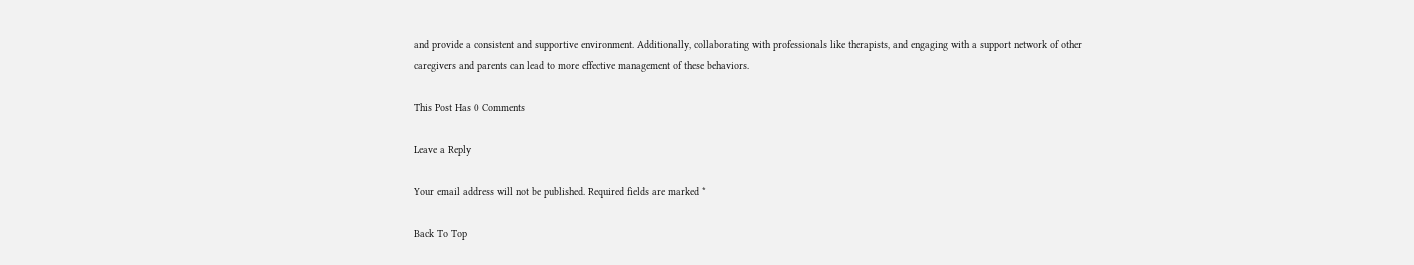and provide a consistent and supportive environment. Additionally, collaborating with professionals like therapists, and engaging with a support network of other caregivers and parents can lead to more effective management of these behaviors.

This Post Has 0 Comments

Leave a Reply

Your email address will not be published. Required fields are marked *

Back To Top